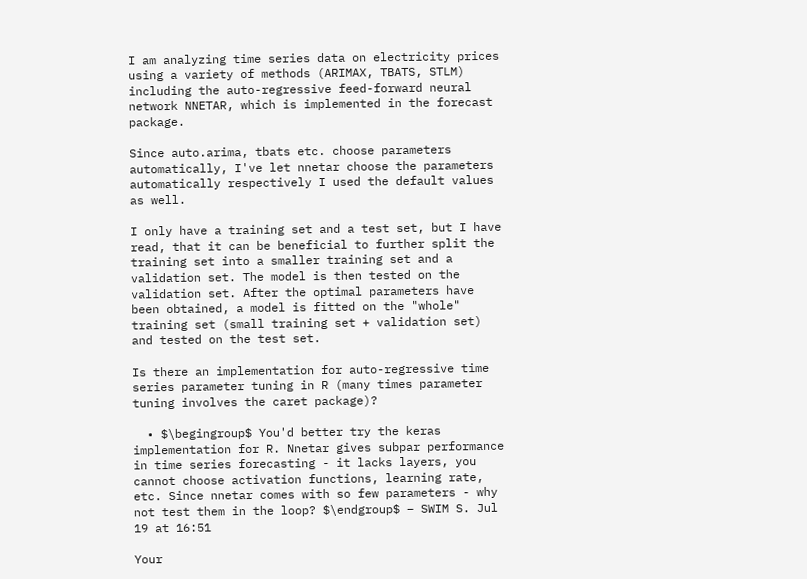I am analyzing time series data on electricity prices using a variety of methods (ARIMAX, TBATS, STLM) including the auto-regressive feed-forward neural network NNETAR, which is implemented in the forecast package.

Since auto.arima, tbats etc. choose parameters automatically, I've let nnetar choose the parameters automatically respectively I used the default values as well.

I only have a training set and a test set, but I have read, that it can be beneficial to further split the training set into a smaller training set and a validation set. The model is then tested on the validation set. After the optimal parameters have been obtained, a model is fitted on the "whole" training set (small training set + validation set) and tested on the test set.

Is there an implementation for auto-regressive time series parameter tuning in R (many times parameter tuning involves the caret package)?

  • $\begingroup$ You'd better try the keras implementation for R. Nnetar gives subpar performance in time series forecasting - it lacks layers, you cannot choose activation functions, learning rate, etc. Since nnetar comes with so few parameters - why not test them in the loop? $\endgroup$ – SWIM S. Jul 19 at 16:51

Your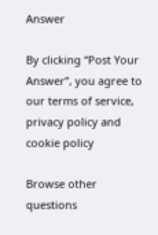Answer

By clicking “Post Your Answer”, you agree to our terms of service, privacy policy and cookie policy

Browse other questions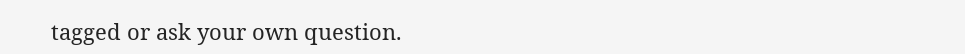tagged or ask your own question.